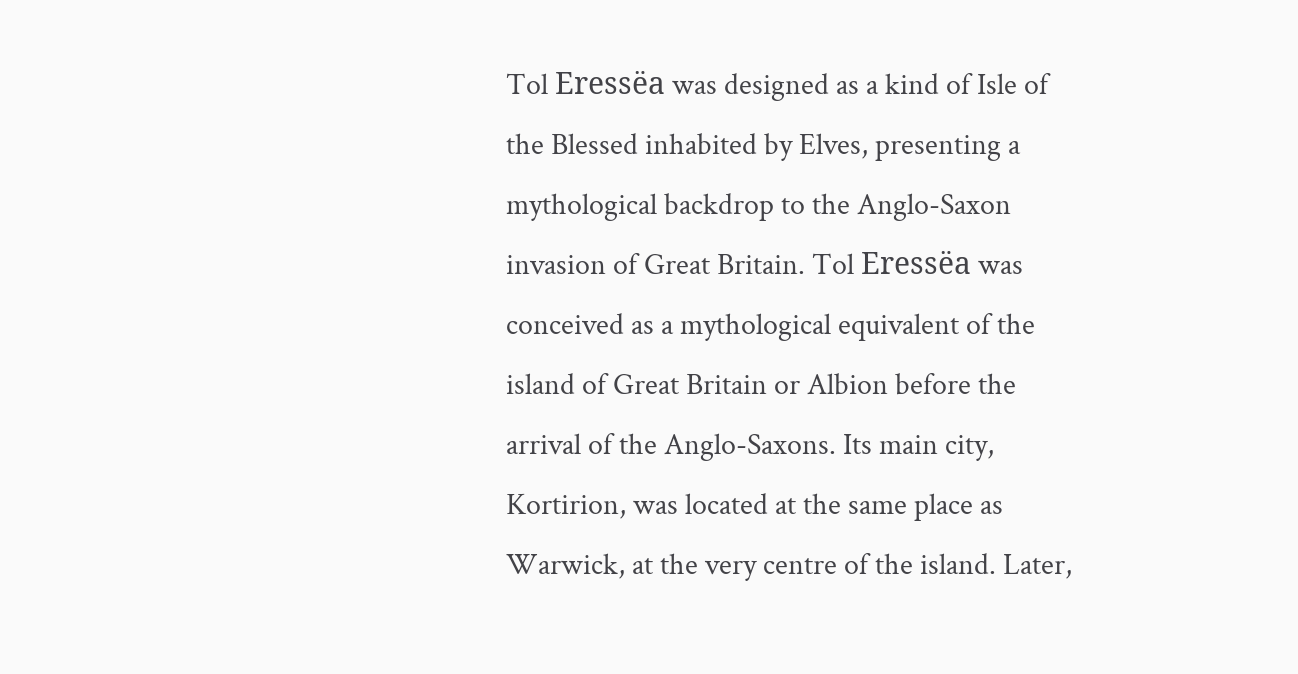Tol Eressëa was designed as a kind of Isle of the Blessed inhabited by Elves, presenting a mythological backdrop to the Anglo-Saxon invasion of Great Britain. Tol Eressëa was conceived as a mythological equivalent of the island of Great Britain or Albion before the arrival of the Anglo-Saxons. Its main city, Kortirion, was located at the same place as Warwick, at the very centre of the island. Later,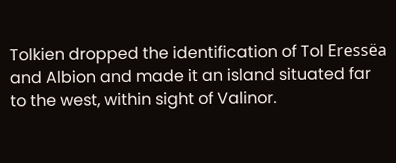Tolkien dropped the identification of Tol Eressëa and Albion and made it an island situated far to the west, within sight of Valinor.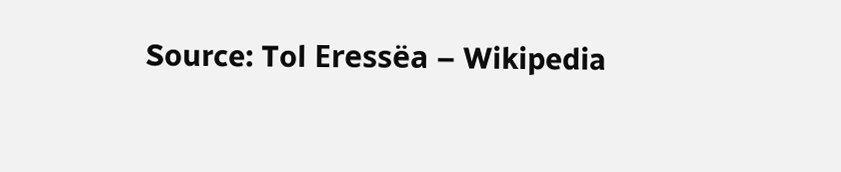Source: Tol Eressëa – Wikipedia